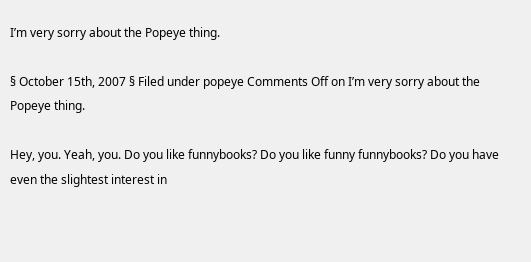I’m very sorry about the Popeye thing.

§ October 15th, 2007 § Filed under popeye Comments Off on I’m very sorry about the Popeye thing.

Hey, you. Yeah, you. Do you like funnybooks? Do you like funny funnybooks? Do you have even the slightest interest in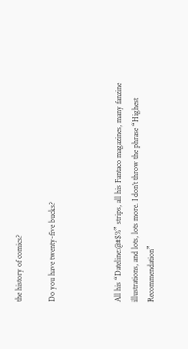the history of comics?

Do you have twenty-five bucks?



All his “Dateline:@#$%” strips, all his Fantaco magazines, many fanzine illustrations, and lots, lots more. I don’t throw the phrase “Highest Recommendation”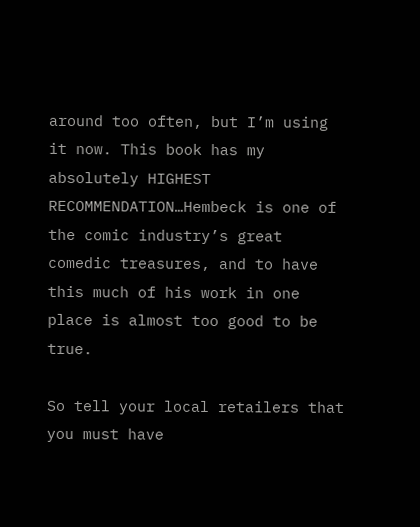around too often, but I’m using it now. This book has my absolutely HIGHEST RECOMMENDATION…Hembeck is one of the comic industry’s great comedic treasures, and to have this much of his work in one place is almost too good to be true.

So tell your local retailers that you must have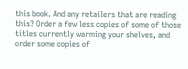this book. And any retailers that are reading this? Order a few less copies of some of those titles currently warming your shelves, and order some copies of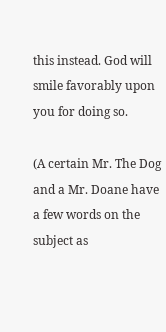this instead. God will smile favorably upon you for doing so.

(A certain Mr. The Dog and a Mr. Doane have a few words on the subject as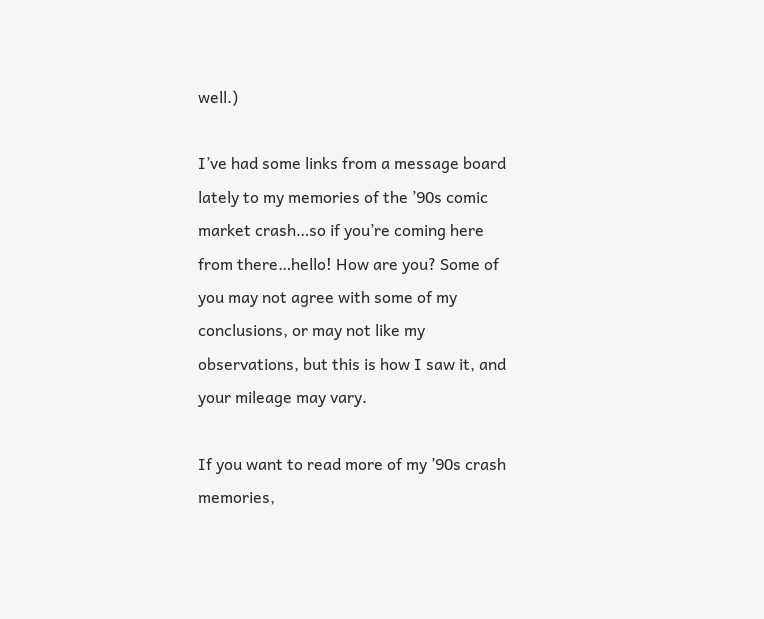well.)

I’ve had some links from a message board lately to my memories of the ’90s comic market crash…so if you’re coming here from there…hello! How are you? Some of you may not agree with some of my conclusions, or may not like my observations, but this is how I saw it, and your mileage may vary.

If you want to read more of my ’90s crash memories,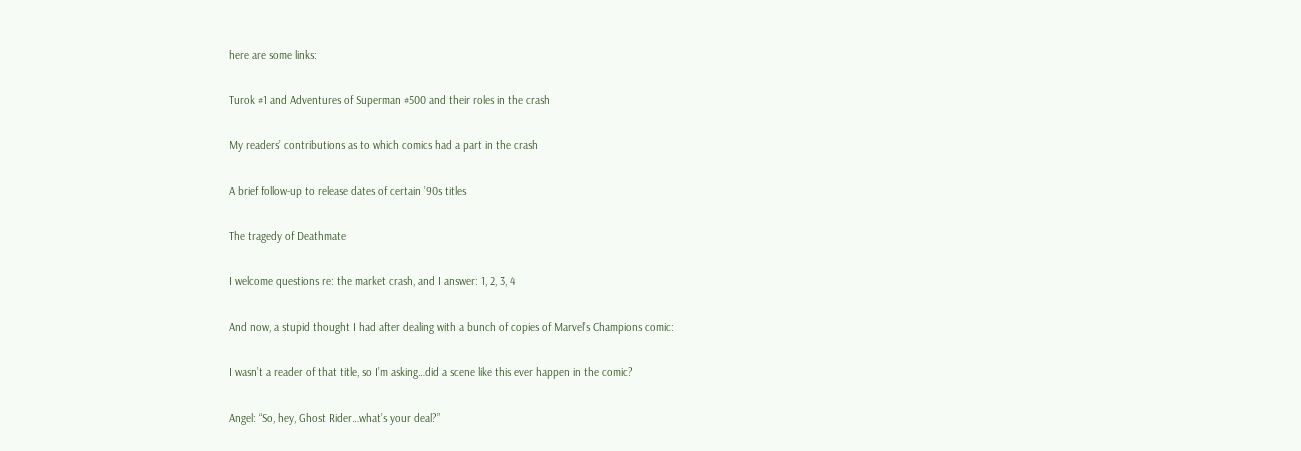here are some links:

Turok #1 and Adventures of Superman #500 and their roles in the crash

My readers’ contributions as to which comics had a part in the crash

A brief follow-up to release dates of certain ’90s titles

The tragedy of Deathmate

I welcome questions re: the market crash, and I answer: 1, 2, 3, 4

And now, a stupid thought I had after dealing with a bunch of copies of Marvel’s Champions comic:

I wasn’t a reader of that title, so I’m asking…did a scene like this ever happen in the comic?

Angel: “So, hey, Ghost Rider…what’s your deal?”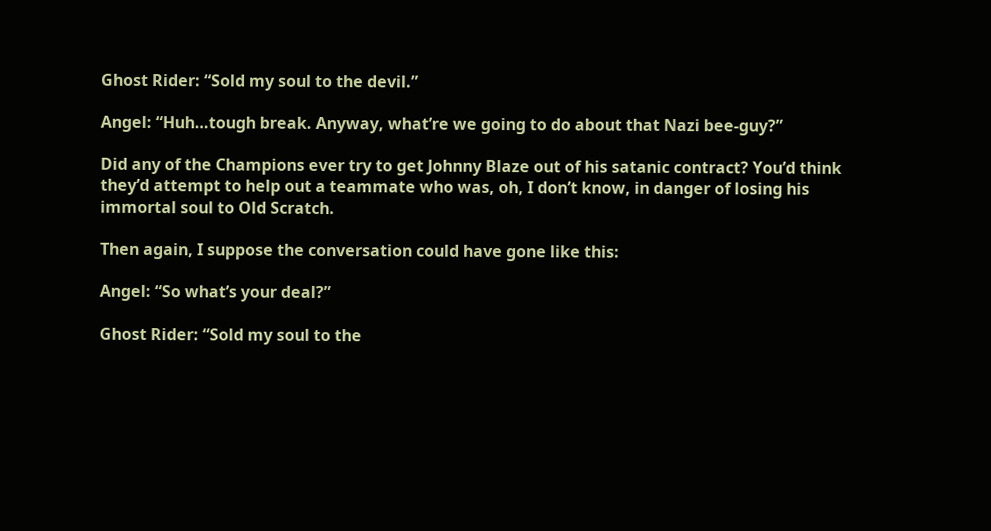Ghost Rider: “Sold my soul to the devil.”

Angel: “Huh…tough break. Anyway, what’re we going to do about that Nazi bee-guy?”

Did any of the Champions ever try to get Johnny Blaze out of his satanic contract? You’d think they’d attempt to help out a teammate who was, oh, I don’t know, in danger of losing his immortal soul to Old Scratch.

Then again, I suppose the conversation could have gone like this:

Angel: “So what’s your deal?”

Ghost Rider: “Sold my soul to the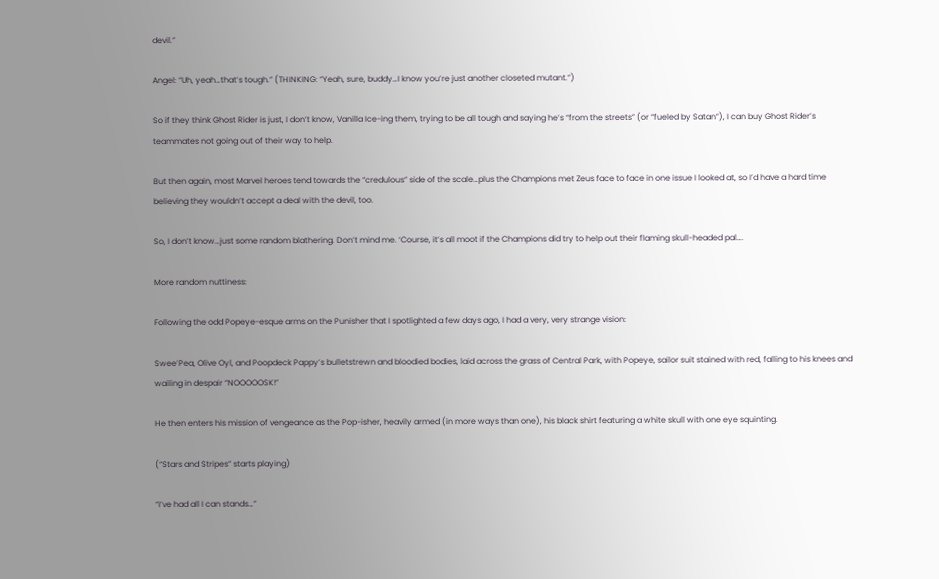devil.”

Angel: “Uh, yeah…that’s tough.” (THINKING: “Yeah, sure, buddy…I know you’re just another closeted mutant.”)

So if they think Ghost Rider is just, I don’t know, Vanilla Ice-ing them, trying to be all tough and saying he’s “from the streets” (or “fueled by Satan”), I can buy Ghost Rider’s teammates not going out of their way to help.

But then again, most Marvel heroes tend towards the “credulous” side of the scale…plus the Champions met Zeus face to face in one issue I looked at, so I’d have a hard time believing they wouldn’t accept a deal with the devil, too.

So, I don’t know…just some random blathering. Don’t mind me. ‘Course, it’s all moot if the Champions did try to help out their flaming skull-headed pal….

More random nuttiness:

Following the odd Popeye-esque arms on the Punisher that I spotlighted a few days ago, I had a very, very strange vision:

Swee’Pea, Olive Oyl, and Poopdeck Pappy’s bulletstrewn and bloodied bodies, laid across the grass of Central Park, with Popeye, sailor suit stained with red, falling to his knees and wailing in despair “NOOOOOSK!”

He then enters his mission of vengeance as the Pop-isher, heavily armed (in more ways than one), his black shirt featuring a white skull with one eye squinting.

(“Stars and Stripes” starts playing)

“I’ve had all I can stands…”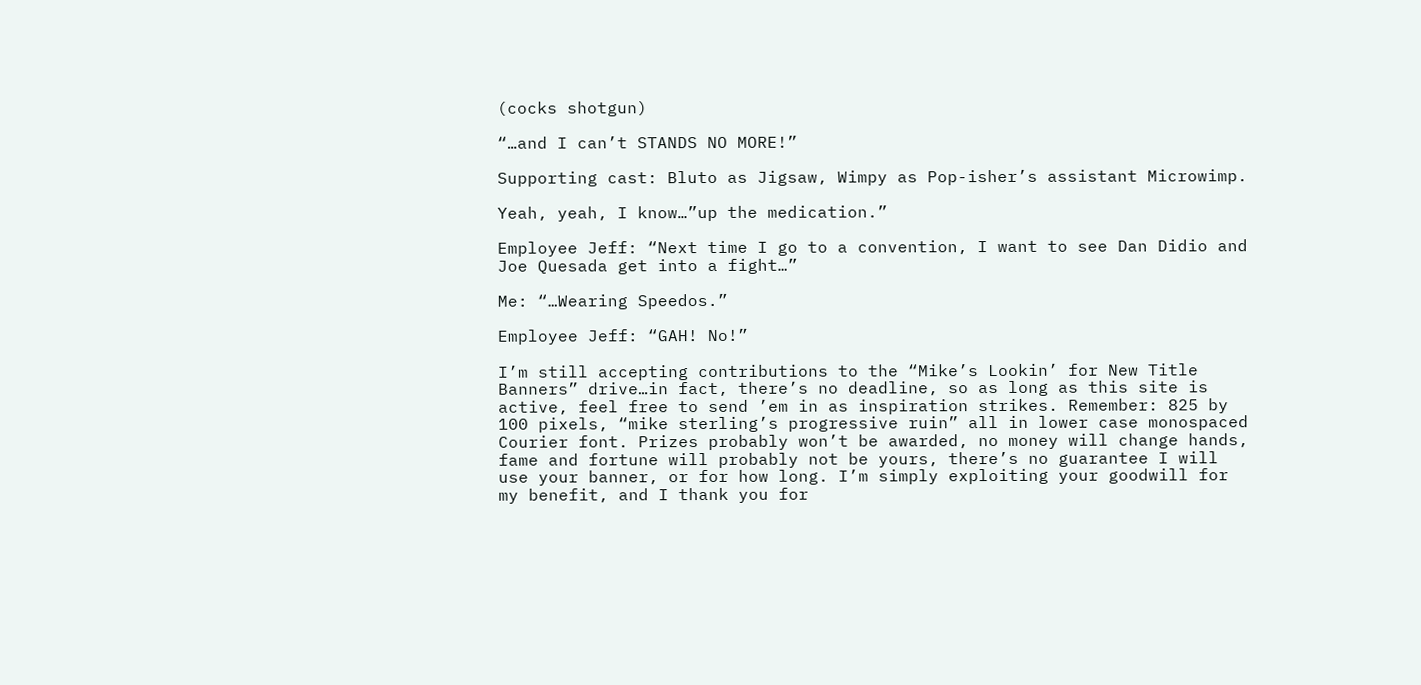(cocks shotgun)

“…and I can’t STANDS NO MORE!”

Supporting cast: Bluto as Jigsaw, Wimpy as Pop-isher’s assistant Microwimp.

Yeah, yeah, I know…”up the medication.”

Employee Jeff: “Next time I go to a convention, I want to see Dan Didio and Joe Quesada get into a fight…”

Me: “…Wearing Speedos.”

Employee Jeff: “GAH! No!”

I’m still accepting contributions to the “Mike’s Lookin’ for New Title Banners” drive…in fact, there’s no deadline, so as long as this site is active, feel free to send ’em in as inspiration strikes. Remember: 825 by 100 pixels, “mike sterling’s progressive ruin” all in lower case monospaced Courier font. Prizes probably won’t be awarded, no money will change hands, fame and fortune will probably not be yours, there’s no guarantee I will use your banner, or for how long. I’m simply exploiting your goodwill for my benefit, and I thank you for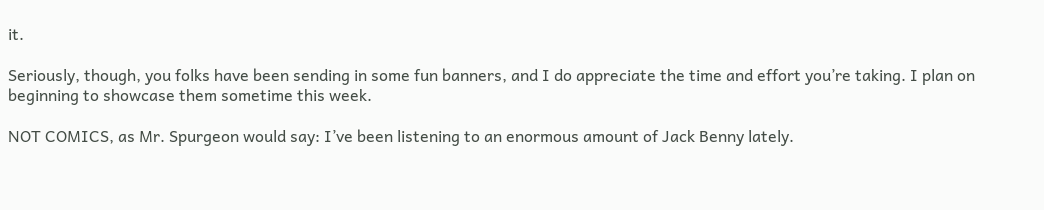it.

Seriously, though, you folks have been sending in some fun banners, and I do appreciate the time and effort you’re taking. I plan on beginning to showcase them sometime this week.

NOT COMICS, as Mr. Spurgeon would say: I’ve been listening to an enormous amount of Jack Benny lately.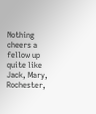Nothing cheers a fellow up quite like Jack, Mary, Rochester,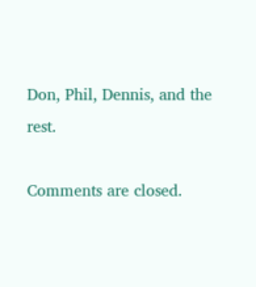Don, Phil, Dennis, and the rest.

Comments are closed.